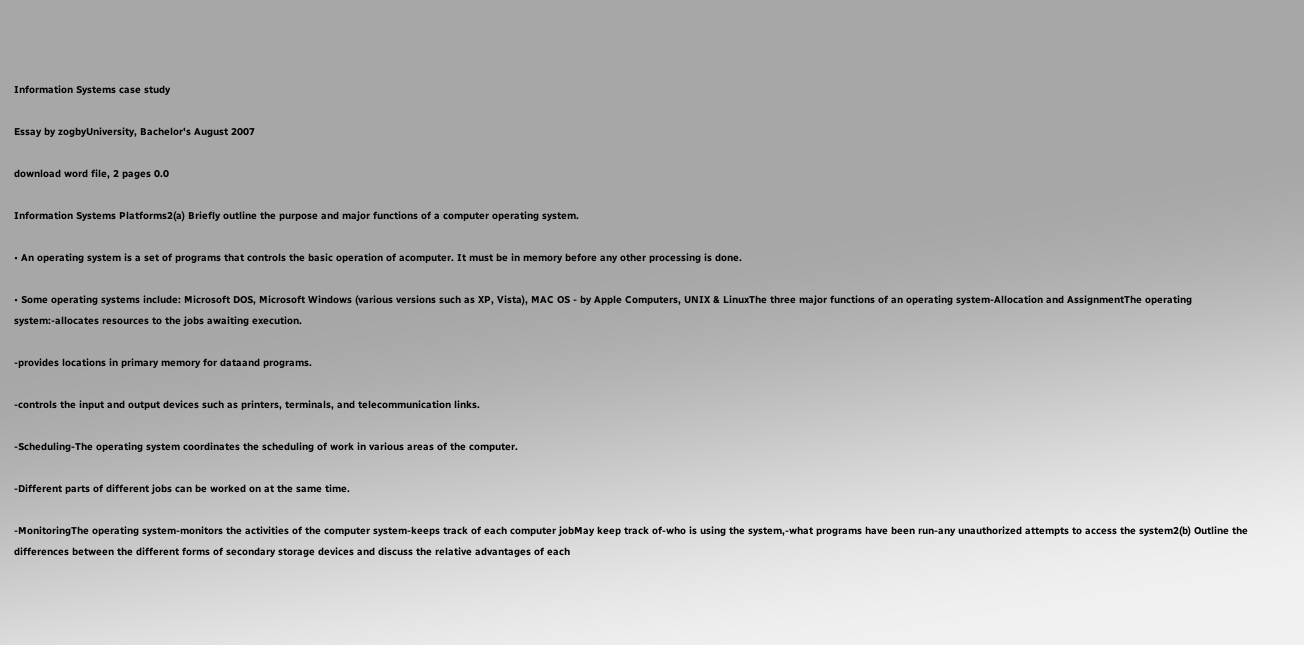Information Systems case study

Essay by zogbyUniversity, Bachelor's August 2007

download word file, 2 pages 0.0

Information Systems Platforms2(a) Briefly outline the purpose and major functions of a computer operating system.

• An operating system is a set of programs that controls the basic operation of acomputer. It must be in memory before any other processing is done.

• Some operating systems include: Microsoft DOS, Microsoft Windows (various versions such as XP, Vista), MAC OS - by Apple Computers, UNIX & LinuxThe three major functions of an operating system-Allocation and AssignmentThe operating system:-allocates resources to the jobs awaiting execution.

-provides locations in primary memory for dataand programs.

-controls the input and output devices such as printers, terminals, and telecommunication links.

-Scheduling-The operating system coordinates the scheduling of work in various areas of the computer.

-Different parts of different jobs can be worked on at the same time.

-MonitoringThe operating system-monitors the activities of the computer system-keeps track of each computer jobMay keep track of-who is using the system,-what programs have been run-any unauthorized attempts to access the system2(b) Outline the differences between the different forms of secondary storage devices and discuss the relative advantages of each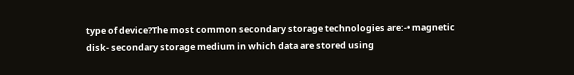type of device?The most common secondary storage technologies are:-• magnetic disk- secondary storage medium in which data are stored using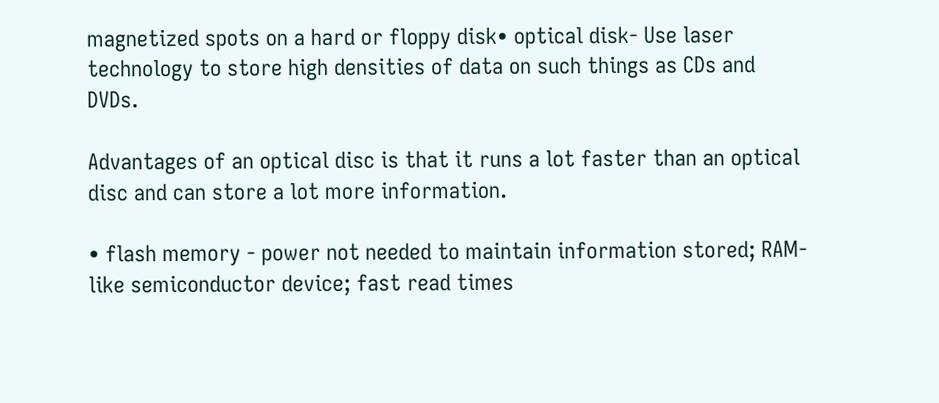magnetized spots on a hard or floppy disk• optical disk- Use laser technology to store high densities of data on such things as CDs and DVDs.

Advantages of an optical disc is that it runs a lot faster than an optical disc and can store a lot more information.

• flash memory - power not needed to maintain information stored; RAM-like semiconductor device; fast read times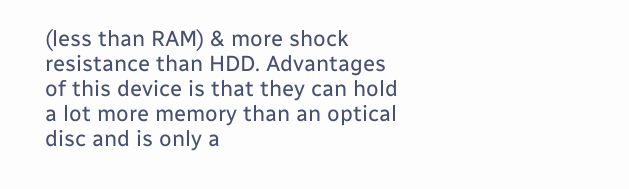(less than RAM) & more shock resistance than HDD. Advantages of this device is that they can hold a lot more memory than an optical disc and is only a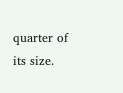quarter of its size.